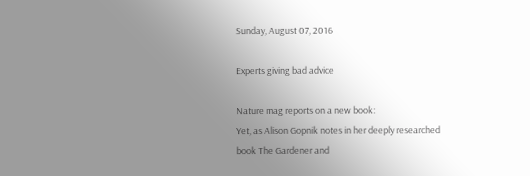Sunday, August 07, 2016

Experts giving bad advice

Nature mag reports on a new book:
Yet, as Alison Gopnik notes in her deeply researched book The Gardener and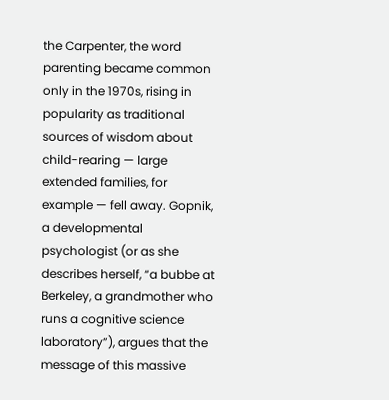the Carpenter, the word parenting became common only in the 1970s, rising in popularity as traditional sources of wisdom about child-rearing — large extended families, for example — fell away. Gopnik, a developmental psychologist (or as she describes herself, “a bubbe at Berkeley, a grandmother who runs a cognitive science laboratory”), argues that the message of this massive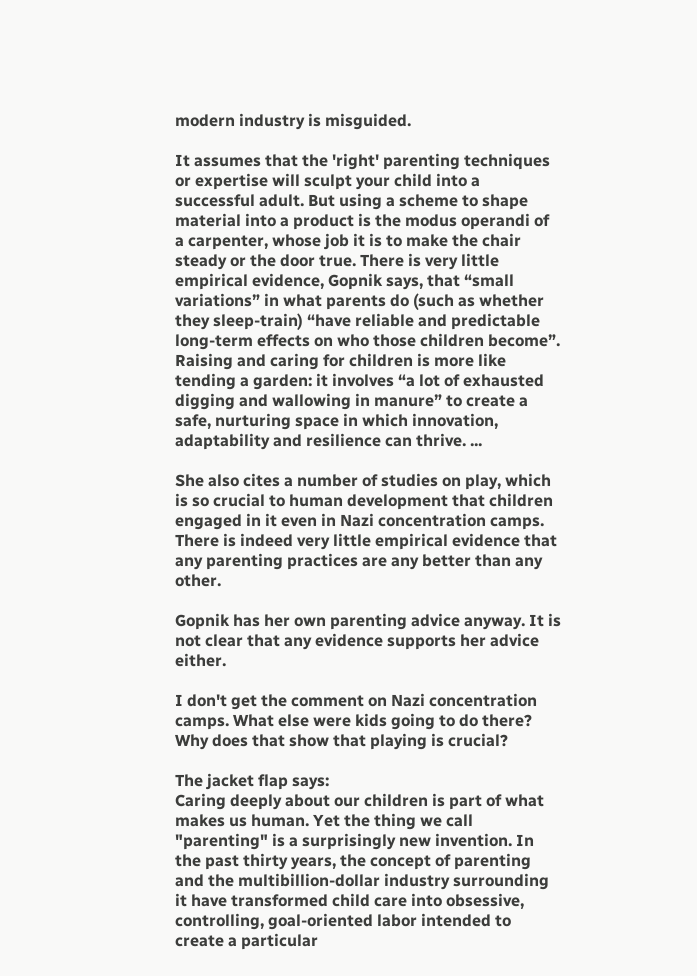modern industry is misguided.

It assumes that the 'right' parenting techniques or expertise will sculpt your child into a successful adult. But using a scheme to shape material into a product is the modus operandi of a carpenter, whose job it is to make the chair steady or the door true. There is very little empirical evidence, Gopnik says, that “small variations” in what parents do (such as whether they sleep-train) “have reliable and predictable long-term effects on who those children become”. Raising and caring for children is more like tending a garden: it involves “a lot of exhausted digging and wallowing in manure” to create a safe, nurturing space in which innovation, adaptability and resilience can thrive. ...

She also cites a number of studies on play, which is so crucial to human development that children engaged in it even in Nazi concentration camps.
There is indeed very little empirical evidence that any parenting practices are any better than any other.

Gopnik has her own parenting advice anyway. It is not clear that any evidence supports her advice either.

I don't get the comment on Nazi concentration camps. What else were kids going to do there? Why does that show that playing is crucial?

The jacket flap says:
Caring deeply about our children is part of what makes us human. Yet the thing we call "parenting" is a surprisingly new invention. In the past thirty years, the concept of parenting and the multibillion-dollar industry surrounding it have transformed child care into obsessive, controlling, goal-oriented labor intended to create a particular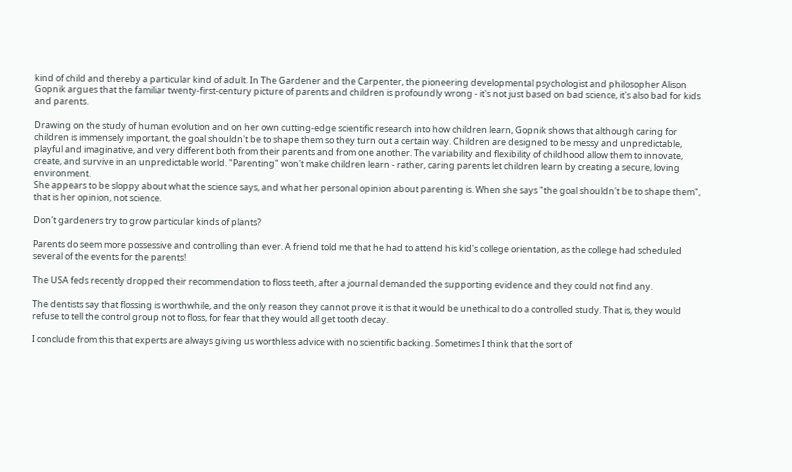kind of child and thereby a particular kind of adult. In The Gardener and the Carpenter, the pioneering developmental psychologist and philosopher Alison Gopnik argues that the familiar twenty-first-century picture of parents and children is profoundly wrong - it's not just based on bad science, it's also bad for kids and parents.

Drawing on the study of human evolution and on her own cutting-edge scientific research into how children learn, Gopnik shows that although caring for children is immensely important, the goal shouldn't be to shape them so they turn out a certain way. Children are designed to be messy and unpredictable, playful and imaginative, and very different both from their parents and from one another. The variability and flexibility of childhood allow them to innovate, create, and survive in an unpredictable world. "Parenting" won't make children learn - rather, caring parents let children learn by creating a secure, loving environment.
She appears to be sloppy about what the science says, and what her personal opinion about parenting is. When she says "the goal shouldn't be to shape them", that is her opinion, not science.

Don't gardeners try to grow particular kinds of plants?

Parents do seem more possessive and controlling than ever. A friend told me that he had to attend his kid's college orientation, as the college had scheduled several of the events for the parents!

The USA feds recently dropped their recommendation to floss teeth, after a journal demanded the supporting evidence and they could not find any.

The dentists say that flossing is worthwhile, and the only reason they cannot prove it is that it would be unethical to do a controlled study. That is, they would refuse to tell the control group not to floss, for fear that they would all get tooth decay.

I conclude from this that experts are always giving us worthless advice with no scientific backing. Sometimes I think that the sort of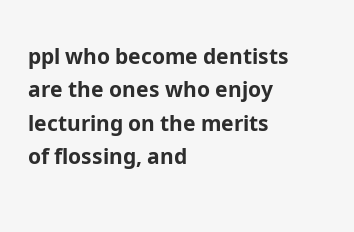ppl who become dentists are the ones who enjoy lecturing on the merits of flossing, and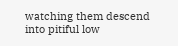watching them descend into pitiful low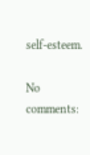self-esteem.

No comments: